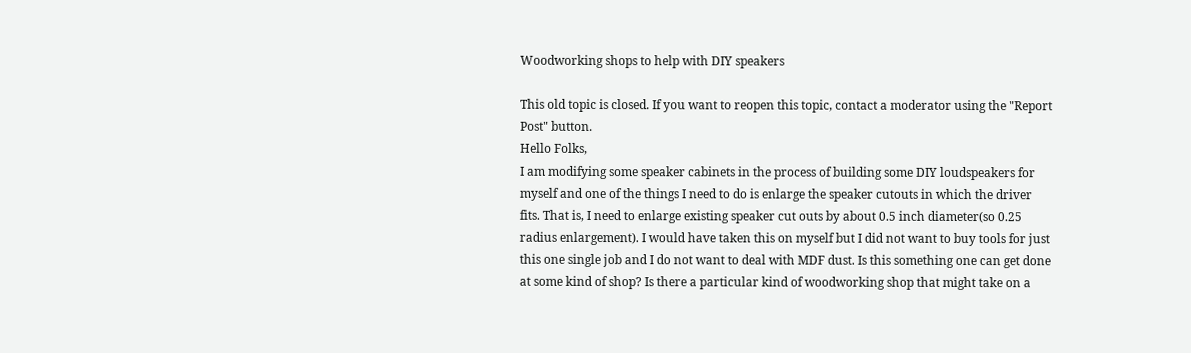Woodworking shops to help with DIY speakers

This old topic is closed. If you want to reopen this topic, contact a moderator using the "Report Post" button.
Hello Folks,
I am modifying some speaker cabinets in the process of building some DIY loudspeakers for myself and one of the things I need to do is enlarge the speaker cutouts in which the driver fits. That is, I need to enlarge existing speaker cut outs by about 0.5 inch diameter(so 0.25 radius enlargement). I would have taken this on myself but I did not want to buy tools for just this one single job and I do not want to deal with MDF dust. Is this something one can get done at some kind of shop? Is there a particular kind of woodworking shop that might take on a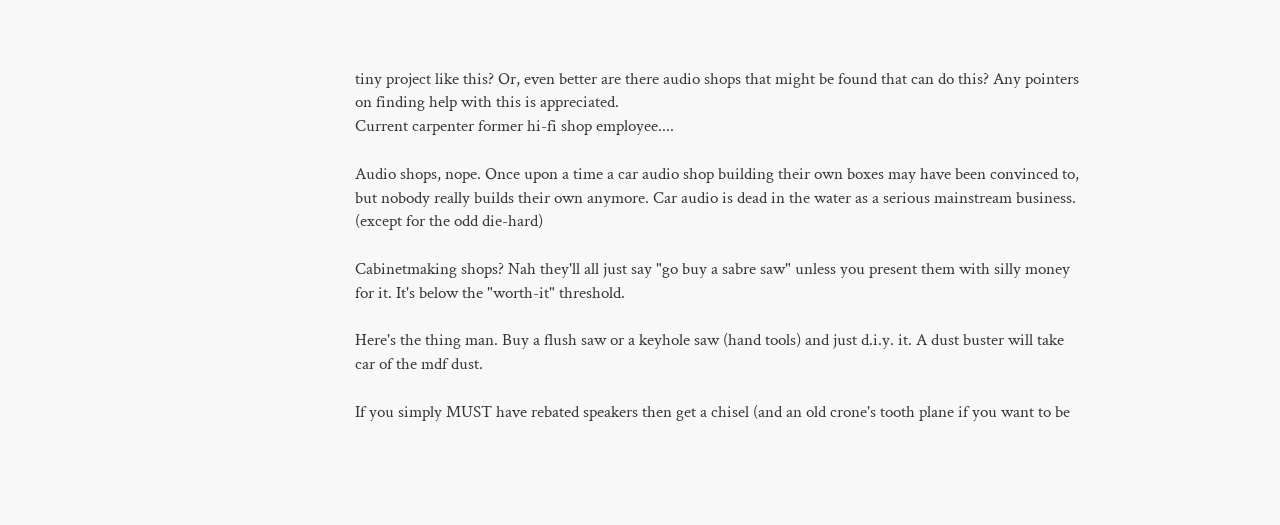tiny project like this? Or, even better are there audio shops that might be found that can do this? Any pointers on finding help with this is appreciated.
Current carpenter former hi-fi shop employee....

Audio shops, nope. Once upon a time a car audio shop building their own boxes may have been convinced to, but nobody really builds their own anymore. Car audio is dead in the water as a serious mainstream business. (except for the odd die-hard)

Cabinetmaking shops? Nah they'll all just say "go buy a sabre saw" unless you present them with silly money for it. It's below the "worth-it" threshold.

Here's the thing man. Buy a flush saw or a keyhole saw (hand tools) and just d.i.y. it. A dust buster will take car of the mdf dust.

If you simply MUST have rebated speakers then get a chisel (and an old crone's tooth plane if you want to be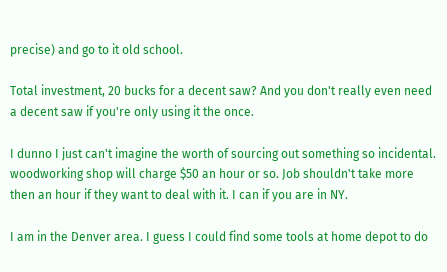precise) and go to it old school.

Total investment, 20 bucks for a decent saw? And you don't really even need a decent saw if you're only using it the once.

I dunno I just can't imagine the worth of sourcing out something so incidental.
woodworking shop will charge $50 an hour or so. Job shouldn't take more then an hour if they want to deal with it. I can if you are in NY.

I am in the Denver area. I guess I could find some tools at home depot to do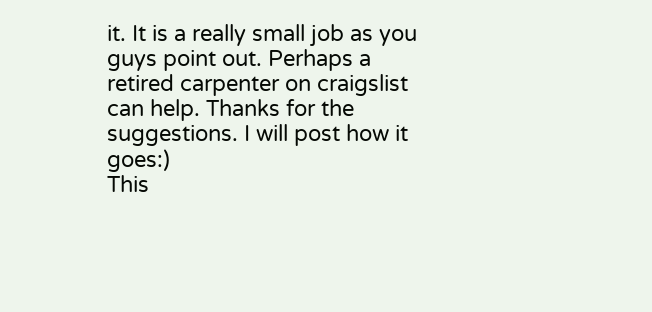it. It is a really small job as you guys point out. Perhaps a retired carpenter on craigslist can help. Thanks for the suggestions. I will post how it goes:)
This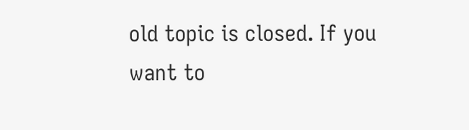old topic is closed. If you want to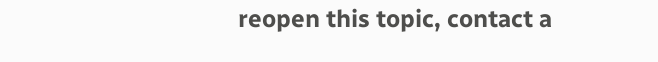reopen this topic, contact a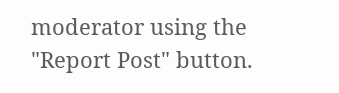moderator using the "Report Post" button.